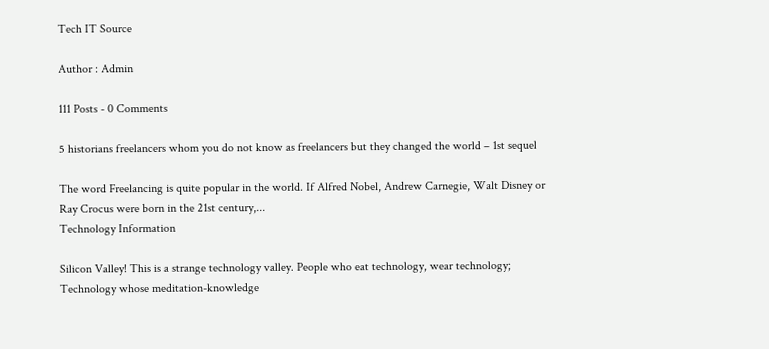Tech IT Source

Author : Admin

111 Posts - 0 Comments

5 historians freelancers whom you do not know as freelancers but they changed the world – 1st sequel

The word Freelancing is quite popular in the world. If Alfred Nobel, Andrew Carnegie, Walt Disney or Ray Crocus were born in the 21st century,...
Technology Information

Silicon Valley! This is a strange technology valley. People who eat technology, wear technology; Technology whose meditation-knowledge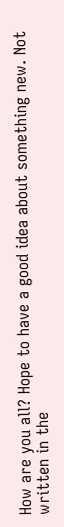How are you all? Hope to have a good idea about something new. Not written in the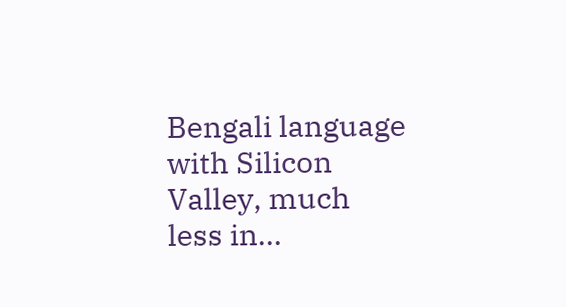Bengali language with Silicon Valley, much less in...